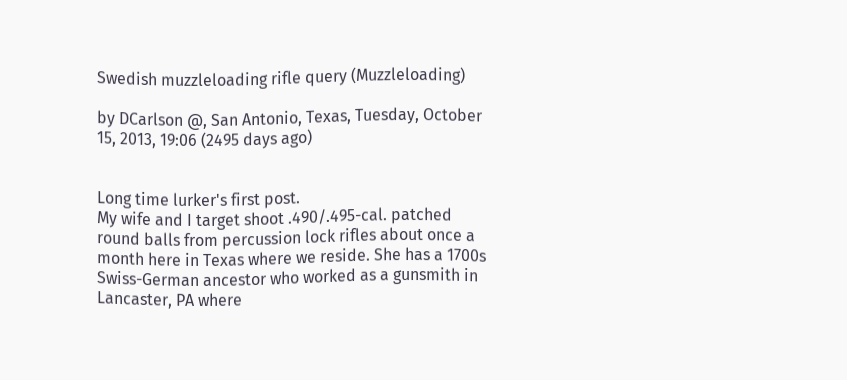Swedish muzzleloading rifle query (Muzzleloading)

by DCarlson @, San Antonio, Texas, Tuesday, October 15, 2013, 19:06 (2495 days ago)


Long time lurker's first post.
My wife and I target shoot .490/.495-cal. patched round balls from percussion lock rifles about once a month here in Texas where we reside. She has a 1700s Swiss-German ancestor who worked as a gunsmith in Lancaster, PA where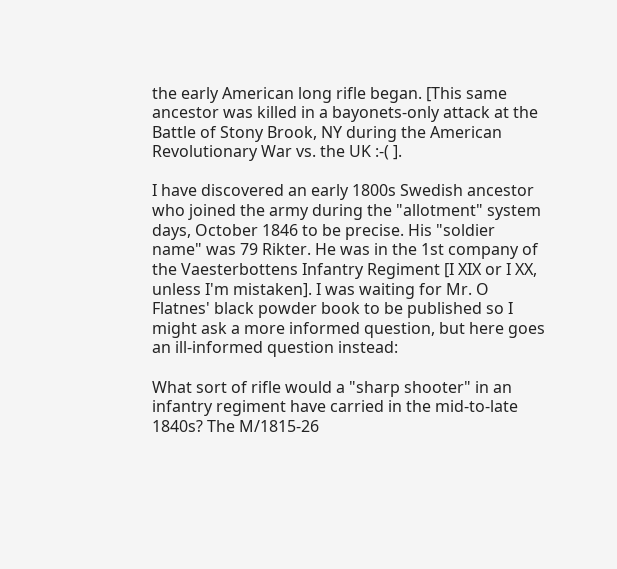the early American long rifle began. [This same ancestor was killed in a bayonets-only attack at the Battle of Stony Brook, NY during the American Revolutionary War vs. the UK :-( ].

I have discovered an early 1800s Swedish ancestor who joined the army during the "allotment" system days, October 1846 to be precise. His "soldier name" was 79 Rikter. He was in the 1st company of the Vaesterbottens Infantry Regiment [I XIX or I XX, unless I'm mistaken]. I was waiting for Mr. O Flatnes' black powder book to be published so I might ask a more informed question, but here goes an ill-informed question instead:

What sort of rifle would a "sharp shooter" in an infantry regiment have carried in the mid-to-late 1840s? The M/1815-26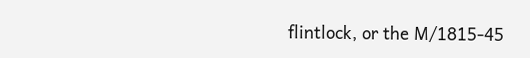flintlock, or the M/1815-45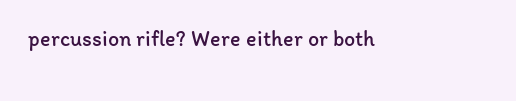percussion rifle? Were either or both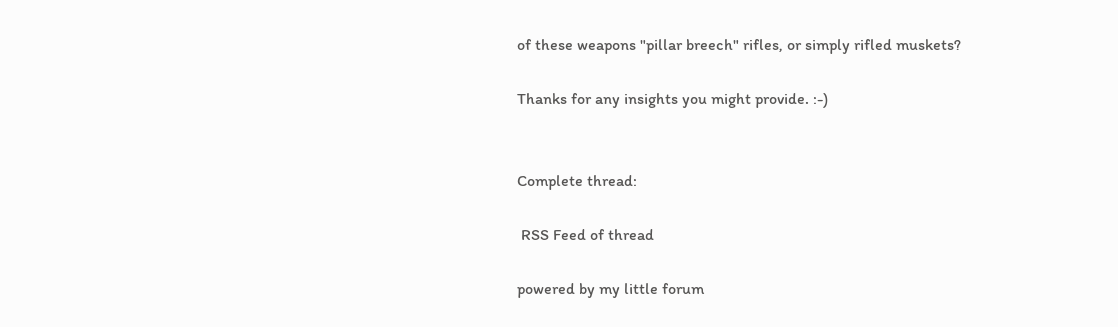of these weapons "pillar breech" rifles, or simply rifled muskets?

Thanks for any insights you might provide. :-)


Complete thread:

 RSS Feed of thread

powered by my little forum